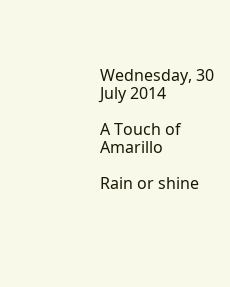Wednesday, 30 July 2014

A Touch of Amarillo

Rain or shine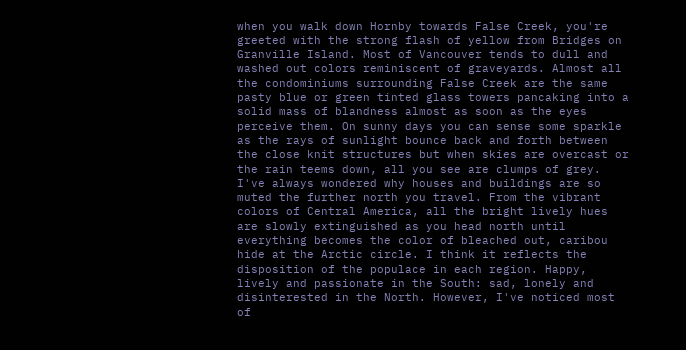when you walk down Hornby towards False Creek, you're greeted with the strong flash of yellow from Bridges on Granville Island. Most of Vancouver tends to dull and washed out colors reminiscent of graveyards. Almost all the condominiums surrounding False Creek are the same pasty blue or green tinted glass towers pancaking into a solid mass of blandness almost as soon as the eyes perceive them. On sunny days you can sense some sparkle as the rays of sunlight bounce back and forth between the close knit structures but when skies are overcast or the rain teems down, all you see are clumps of grey. I've always wondered why houses and buildings are so muted the further north you travel. From the vibrant colors of Central America, all the bright lively hues are slowly extinguished as you head north until everything becomes the color of bleached out, caribou hide at the Arctic circle. I think it reflects the disposition of the populace in each region. Happy, lively and passionate in the South: sad, lonely and disinterested in the North. However, I've noticed most of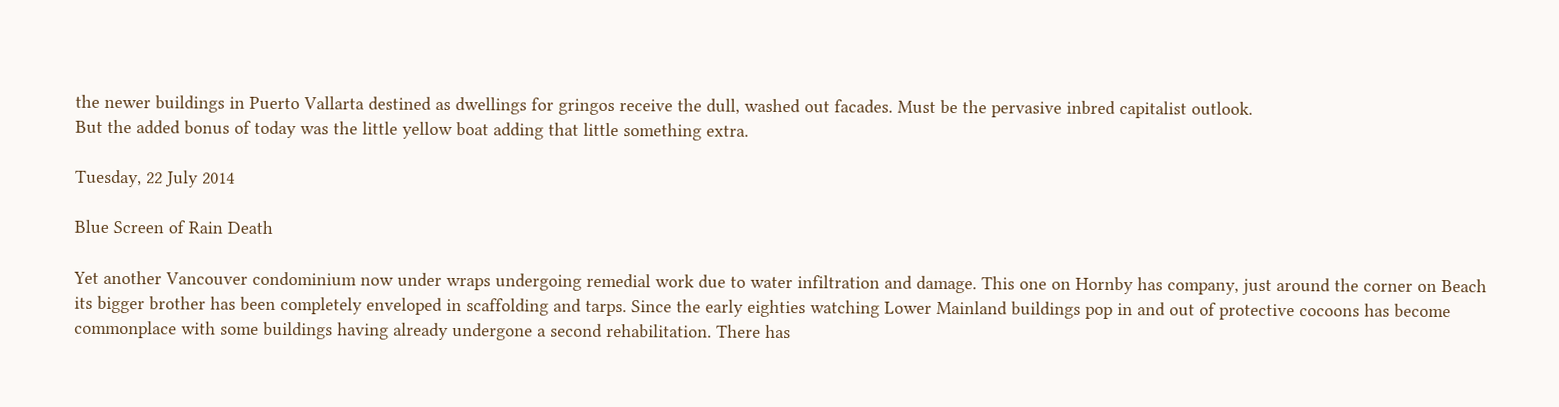the newer buildings in Puerto Vallarta destined as dwellings for gringos receive the dull, washed out facades. Must be the pervasive inbred capitalist outlook.
But the added bonus of today was the little yellow boat adding that little something extra.

Tuesday, 22 July 2014

Blue Screen of Rain Death

Yet another Vancouver condominium now under wraps undergoing remedial work due to water infiltration and damage. This one on Hornby has company, just around the corner on Beach its bigger brother has been completely enveloped in scaffolding and tarps. Since the early eighties watching Lower Mainland buildings pop in and out of protective cocoons has become commonplace with some buildings having already undergone a second rehabilitation. There has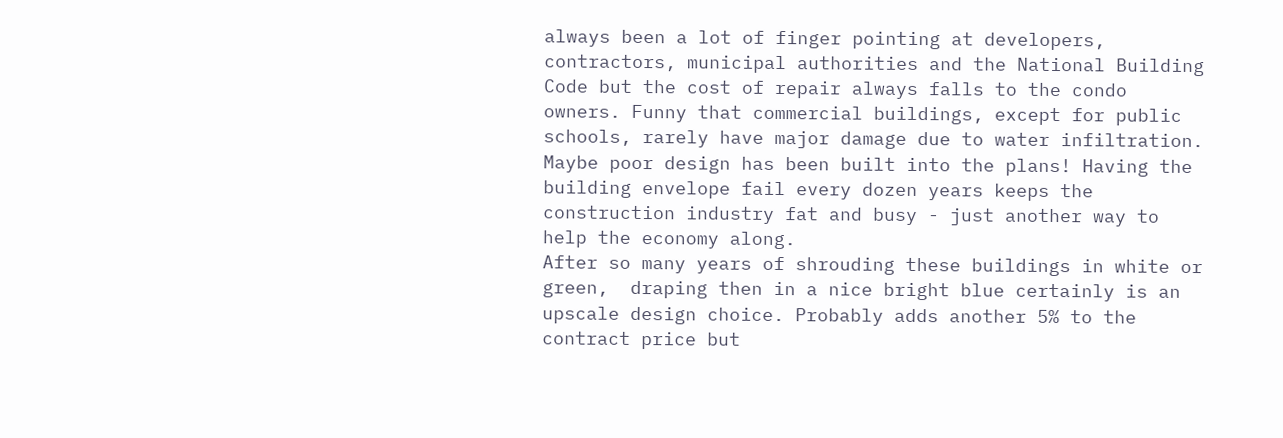always been a lot of finger pointing at developers, contractors, municipal authorities and the National Building Code but the cost of repair always falls to the condo owners. Funny that commercial buildings, except for public schools, rarely have major damage due to water infiltration. Maybe poor design has been built into the plans! Having the building envelope fail every dozen years keeps the construction industry fat and busy - just another way to help the economy along.
After so many years of shrouding these buildings in white or green,  draping then in a nice bright blue certainly is an upscale design choice. Probably adds another 5% to the contract price but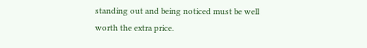standing out and being noticed must be well worth the extra price.